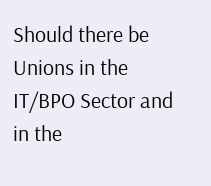Should there be Unions in the IT/BPO Sector and in the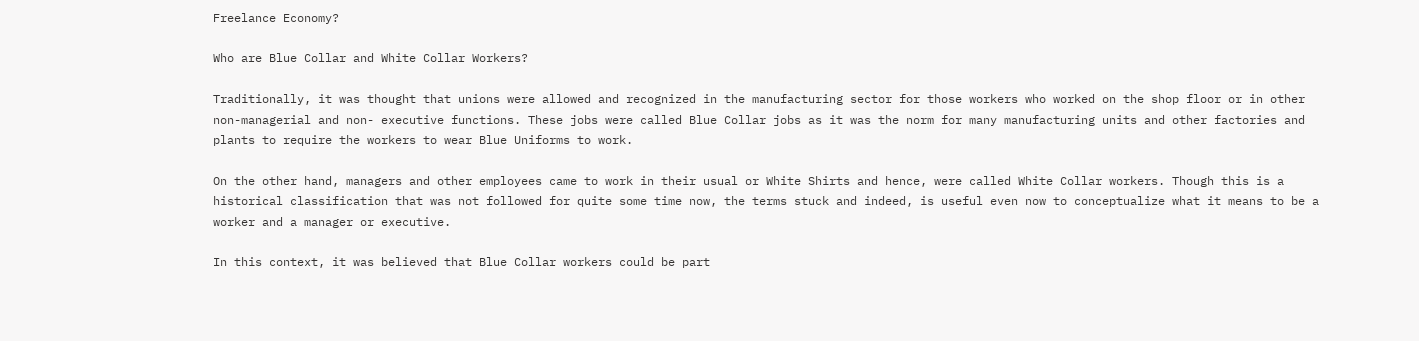Freelance Economy?

Who are Blue Collar and White Collar Workers?

Traditionally, it was thought that unions were allowed and recognized in the manufacturing sector for those workers who worked on the shop floor or in other non-managerial and non- executive functions. These jobs were called Blue Collar jobs as it was the norm for many manufacturing units and other factories and plants to require the workers to wear Blue Uniforms to work.

On the other hand, managers and other employees came to work in their usual or White Shirts and hence, were called White Collar workers. Though this is a historical classification that was not followed for quite some time now, the terms stuck and indeed, is useful even now to conceptualize what it means to be a worker and a manager or executive.

In this context, it was believed that Blue Collar workers could be part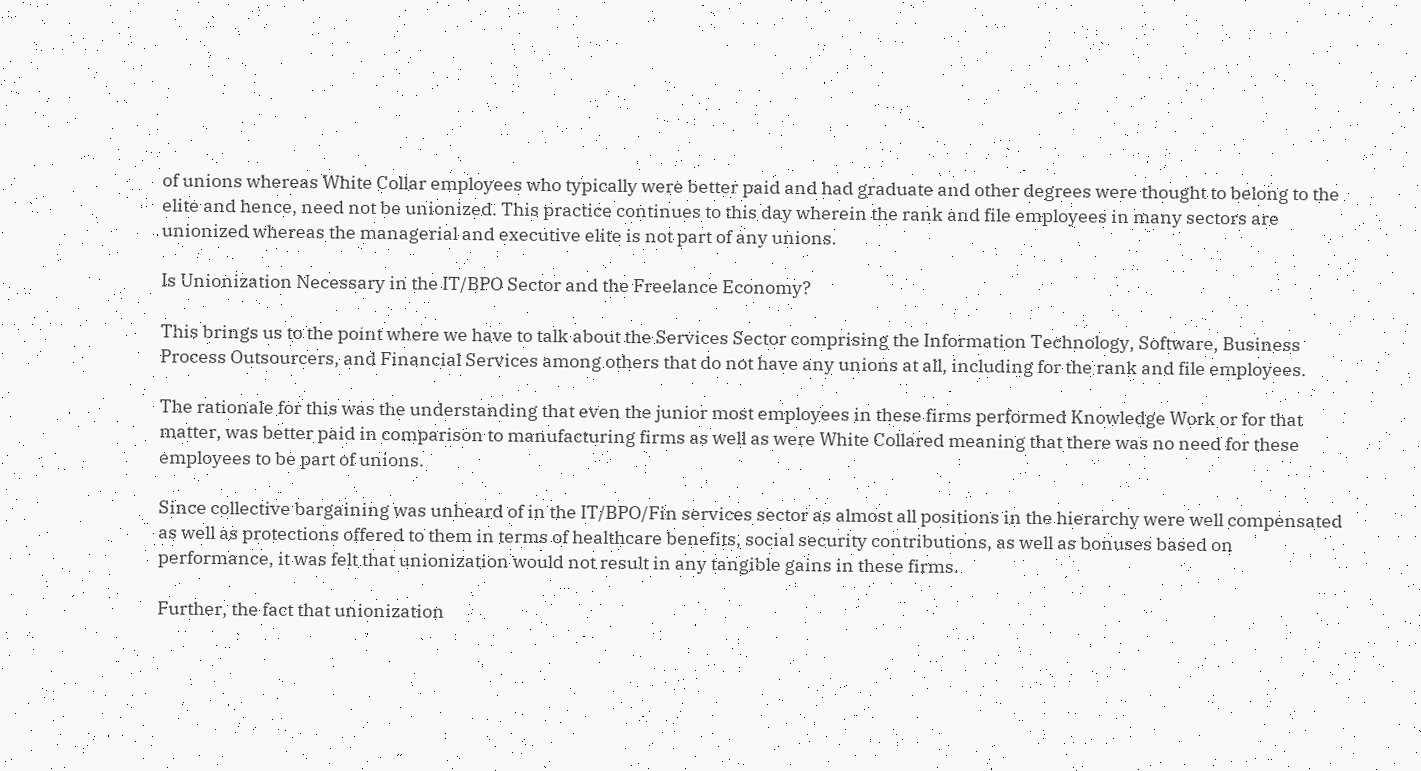of unions whereas White Collar employees who typically were better paid and had graduate and other degrees were thought to belong to the elite and hence, need not be unionized. This practice continues to this day wherein the rank and file employees in many sectors are unionized whereas the managerial and executive elite is not part of any unions.

Is Unionization Necessary in the IT/BPO Sector and the Freelance Economy?

This brings us to the point where we have to talk about the Services Sector comprising the Information Technology, Software, Business Process Outsourcers, and Financial Services among others that do not have any unions at all, including for the rank and file employees.

The rationale for this was the understanding that even the junior most employees in these firms performed Knowledge Work or for that matter, was better paid in comparison to manufacturing firms as well as were White Collared meaning that there was no need for these employees to be part of unions.

Since collective bargaining was unheard of in the IT/BPO/Fin services sector as almost all positions in the hierarchy were well compensated as well as protections offered to them in terms of healthcare benefits, social security contributions, as well as bonuses based on performance, it was felt that unionization would not result in any tangible gains in these firms.

Further, the fact that unionization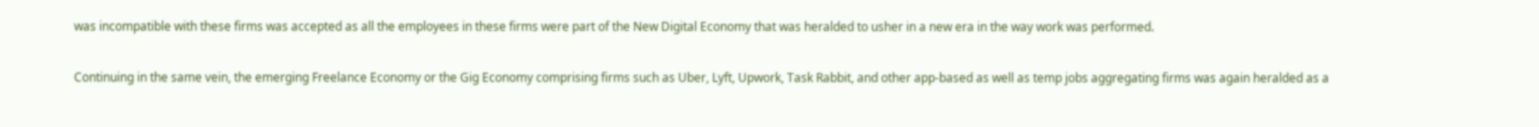was incompatible with these firms was accepted as all the employees in these firms were part of the New Digital Economy that was heralded to usher in a new era in the way work was performed.

Continuing in the same vein, the emerging Freelance Economy or the Gig Economy comprising firms such as Uber, Lyft, Upwork, Task Rabbit, and other app-based as well as temp jobs aggregating firms was again heralded as a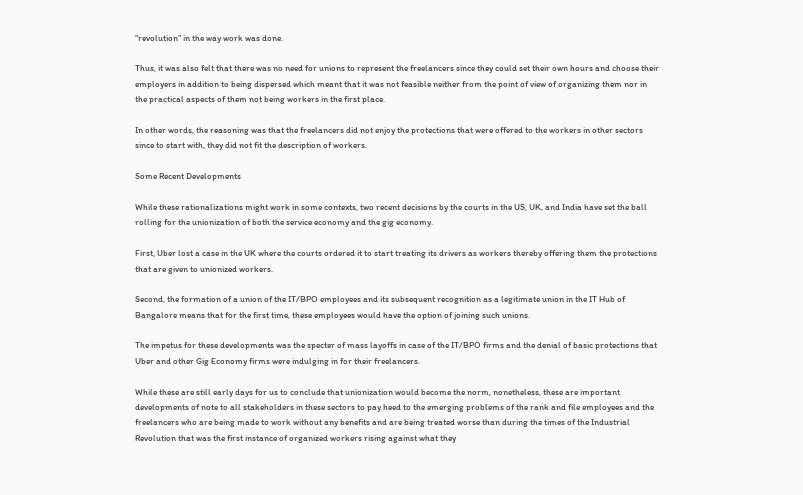“revolution” in the way work was done.

Thus, it was also felt that there was no need for unions to represent the freelancers since they could set their own hours and choose their employers in addition to being dispersed which meant that it was not feasible neither from the point of view of organizing them nor in the practical aspects of them not being workers in the first place.

In other words, the reasoning was that the freelancers did not enjoy the protections that were offered to the workers in other sectors since to start with, they did not fit the description of workers.

Some Recent Developments

While these rationalizations might work in some contexts, two recent decisions by the courts in the US, UK, and India have set the ball rolling for the unionization of both the service economy and the gig economy.

First, Uber lost a case in the UK where the courts ordered it to start treating its drivers as workers thereby offering them the protections that are given to unionized workers.

Second, the formation of a union of the IT/BPO employees and its subsequent recognition as a legitimate union in the IT Hub of Bangalore means that for the first time, these employees would have the option of joining such unions.

The impetus for these developments was the specter of mass layoffs in case of the IT/BPO firms and the denial of basic protections that Uber and other Gig Economy firms were indulging in for their freelancers.

While these are still early days for us to conclude that unionization would become the norm, nonetheless, these are important developments of note to all stakeholders in these sectors to pay heed to the emerging problems of the rank and file employees and the freelancers who are being made to work without any benefits and are being treated worse than during the times of the Industrial Revolution that was the first instance of organized workers rising against what they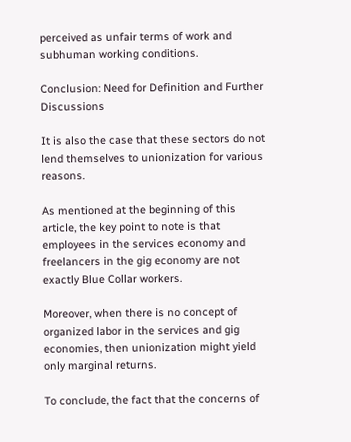perceived as unfair terms of work and subhuman working conditions.

Conclusion: Need for Definition and Further Discussions

It is also the case that these sectors do not lend themselves to unionization for various reasons.

As mentioned at the beginning of this article, the key point to note is that employees in the services economy and freelancers in the gig economy are not exactly Blue Collar workers.

Moreover, when there is no concept of organized labor in the services and gig economies, then unionization might yield only marginal returns.

To conclude, the fact that the concerns of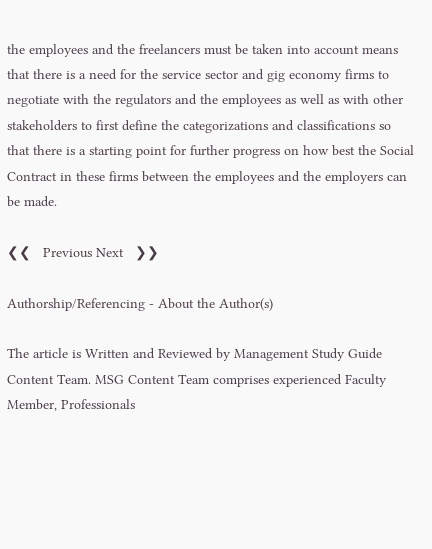the employees and the freelancers must be taken into account means that there is a need for the service sector and gig economy firms to negotiate with the regulators and the employees as well as with other stakeholders to first define the categorizations and classifications so that there is a starting point for further progress on how best the Social Contract in these firms between the employees and the employers can be made.

❮❮   Previous Next   ❯❯

Authorship/Referencing - About the Author(s)

The article is Written and Reviewed by Management Study Guide Content Team. MSG Content Team comprises experienced Faculty Member, Professionals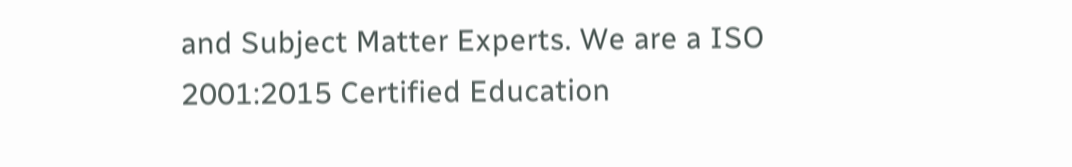and Subject Matter Experts. We are a ISO 2001:2015 Certified Education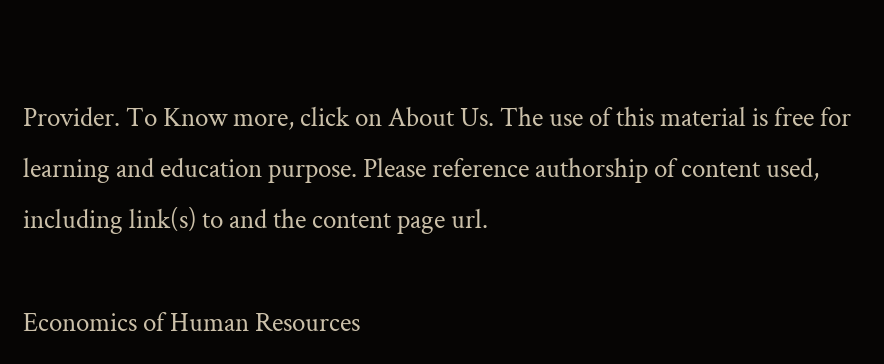Provider. To Know more, click on About Us. The use of this material is free for learning and education purpose. Please reference authorship of content used, including link(s) to and the content page url.

Economics of Human Resources